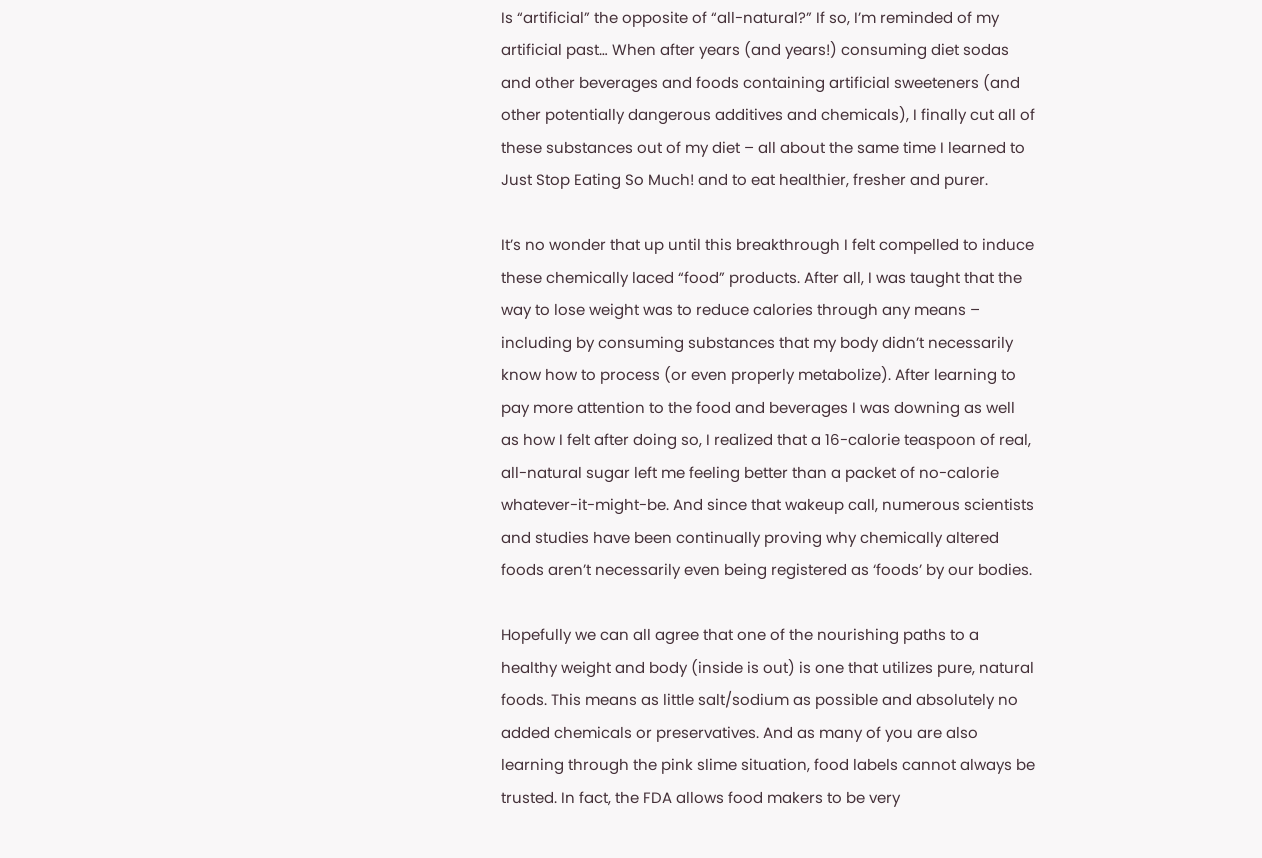Is “artificial” the opposite of “all-natural?” If so, I’m reminded of my artificial past… When after years (and years!) consuming diet sodas and other beverages and foods containing artificial sweeteners (and other potentially dangerous additives and chemicals), I finally cut all of these substances out of my diet – all about the same time I learned to Just Stop Eating So Much! and to eat healthier, fresher and purer.

It’s no wonder that up until this breakthrough I felt compelled to induce these chemically laced “food” products. After all, I was taught that the way to lose weight was to reduce calories through any means – including by consuming substances that my body didn’t necessarily know how to process (or even properly metabolize). After learning to pay more attention to the food and beverages I was downing as well as how I felt after doing so, I realized that a 16-calorie teaspoon of real, all-natural sugar left me feeling better than a packet of no-calorie whatever-it-might-be. And since that wakeup call, numerous scientists and studies have been continually proving why chemically altered foods aren’t necessarily even being registered as ‘foods’ by our bodies.

Hopefully we can all agree that one of the nourishing paths to a healthy weight and body (inside is out) is one that utilizes pure, natural foods. This means as little salt/sodium as possible and absolutely no added chemicals or preservatives. And as many of you are also learning through the pink slime situation, food labels cannot always be trusted. In fact, the FDA allows food makers to be very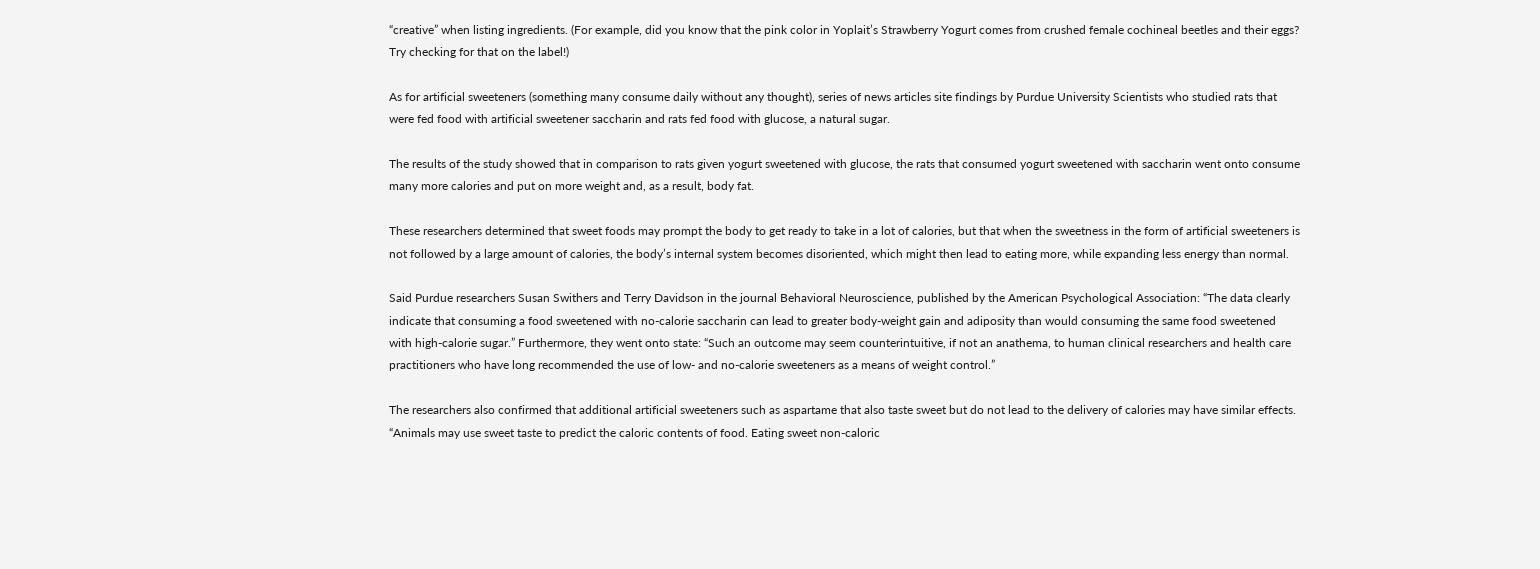“creative” when listing ingredients. (For example, did you know that the pink color in Yoplait’s Strawberry Yogurt comes from crushed female cochineal beetles and their eggs? Try checking for that on the label!)

As for artificial sweeteners (something many consume daily without any thought), series of news articles site findings by Purdue University Scientists who studied rats that were fed food with artificial sweetener saccharin and rats fed food with glucose, a natural sugar.

The results of the study showed that in comparison to rats given yogurt sweetened with glucose, the rats that consumed yogurt sweetened with saccharin went onto consume many more calories and put on more weight and, as a result, body fat.

These researchers determined that sweet foods may prompt the body to get ready to take in a lot of calories, but that when the sweetness in the form of artificial sweeteners is not followed by a large amount of calories, the body’s internal system becomes disoriented, which might then lead to eating more, while expanding less energy than normal.

Said Purdue researchers Susan Swithers and Terry Davidson in the journal Behavioral Neuroscience, published by the American Psychological Association: “The data clearly indicate that consuming a food sweetened with no-calorie saccharin can lead to greater body-weight gain and adiposity than would consuming the same food sweetened with high-calorie sugar.” Furthermore, they went onto state: “Such an outcome may seem counterintuitive, if not an anathema, to human clinical researchers and health care practitioners who have long recommended the use of low- and no-calorie sweeteners as a means of weight control.”

The researchers also confirmed that additional artificial sweeteners such as aspartame that also taste sweet but do not lead to the delivery of calories may have similar effects. “Animals may use sweet taste to predict the caloric contents of food. Eating sweet non-caloric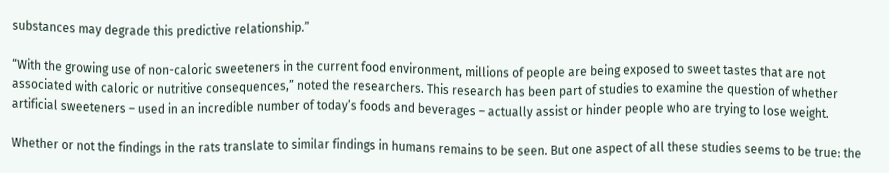substances may degrade this predictive relationship.”

“With the growing use of non-caloric sweeteners in the current food environment, millions of people are being exposed to sweet tastes that are not associated with caloric or nutritive consequences,” noted the researchers. This research has been part of studies to examine the question of whether artificial sweeteners – used in an incredible number of today’s foods and beverages – actually assist or hinder people who are trying to lose weight.

Whether or not the findings in the rats translate to similar findings in humans remains to be seen. But one aspect of all these studies seems to be true: the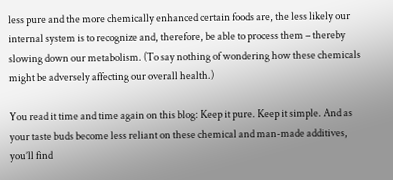less pure and the more chemically enhanced certain foods are, the less likely our internal system is to recognize and, therefore, be able to process them – thereby slowing down our metabolism. (To say nothing of wondering how these chemicals might be adversely affecting our overall health.)

You read it time and time again on this blog: Keep it pure. Keep it simple. And as your taste buds become less reliant on these chemical and man-made additives, you’ll find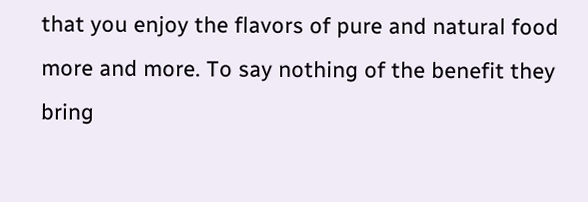that you enjoy the flavors of pure and natural food more and more. To say nothing of the benefit they bring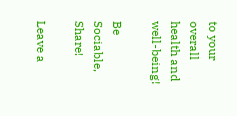to your overall health and well-being!

Be Sociable, Share!

Leave a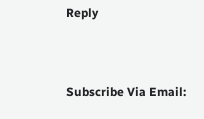Reply



Subscribe Via Email: